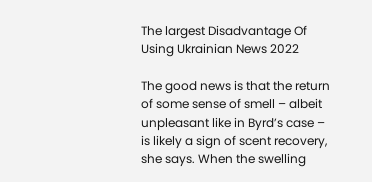The largest Disadvantage Of Using Ukrainian News 2022

The good news is that the return of some sense of smell – albeit unpleasant like in Byrd’s case – is likely a sign of scent recovery, she says. When the swelling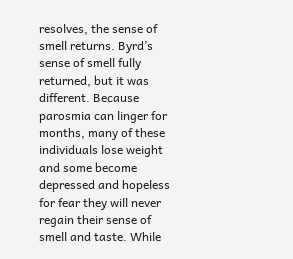resolves, the sense of smell returns. Byrd’s sense of smell fully returned, but it was different. Because parosmia can linger for months, many of these individuals lose weight and some become depressed and hopeless for fear they will never regain their sense of smell and taste. While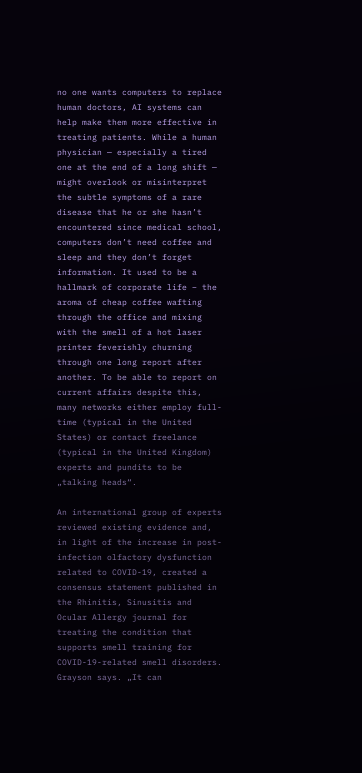no one wants computers to replace human doctors, AI systems can help make them more effective in treating patients. While a human physician — especially a tired one at the end of a long shift — might overlook or misinterpret the subtle symptoms of a rare disease that he or she hasn’t encountered since medical school, computers don’t need coffee and sleep and they don’t forget information. It used to be a hallmark of corporate life – the aroma of cheap coffee wafting through the office and mixing with the smell of a hot laser printer feverishly churning through one long report after another. To be able to report on current affairs despite this, many networks either employ full-time (typical in the United States) or contact freelance (typical in the United Kingdom) experts and pundits to be „talking heads“.

An international group of experts reviewed existing evidence and, in light of the increase in post-infection olfactory dysfunction related to COVID-19, created a consensus statement published in the Rhinitis, Sinusitis and Ocular Allergy journal for treating the condition that supports smell training for COVID-19-related smell disorders. Grayson says. „It can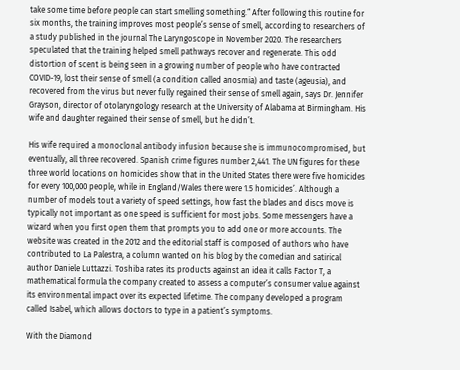take some time before people can start smelling something.“ After following this routine for six months, the training improves most people’s sense of smell, according to researchers of a study published in the journal The Laryngoscope in November 2020. The researchers speculated that the training helped smell pathways recover and regenerate. This odd distortion of scent is being seen in a growing number of people who have contracted COVID-19, lost their sense of smell (a condition called anosmia) and taste (ageusia), and recovered from the virus but never fully regained their sense of smell again, says Dr. Jennifer Grayson, director of otolaryngology research at the University of Alabama at Birmingham. His wife and daughter regained their sense of smell, but he didn’t.

His wife required a monoclonal antibody infusion because she is immunocompromised, but eventually, all three recovered. Spanish crime figures number 2,441. The UN figures for these three world locations on homicides show that in the United States there were five homicides for every 100,000 people, while in England/Wales there were 1.5 homicides’. Although a number of models tout a variety of speed settings, how fast the blades and discs move is typically not important as one speed is sufficient for most jobs. Some messengers have a wizard when you first open them that prompts you to add one or more accounts. The website was created in the 2012 and the editorial staff is composed of authors who have contributed to La Palestra, a column wanted on his blog by the comedian and satirical author Daniele Luttazzi. Toshiba rates its products against an idea it calls Factor T, a mathematical formula the company created to assess a computer’s consumer value against its environmental impact over its expected lifetime. The company developed a program called Isabel, which allows doctors to type in a patient’s symptoms.

With the Diamond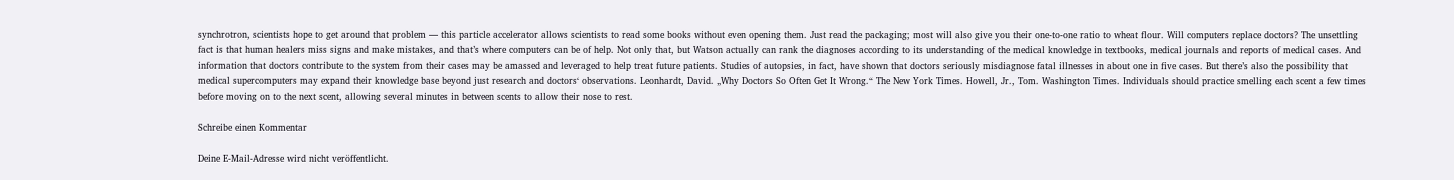synchrotron, scientists hope to get around that problem — this particle accelerator allows scientists to read some books without even opening them. Just read the packaging; most will also give you their one-to-one ratio to wheat flour. Will computers replace doctors? The unsettling fact is that human healers miss signs and make mistakes, and that’s where computers can be of help. Not only that, but Watson actually can rank the diagnoses according to its understanding of the medical knowledge in textbooks, medical journals and reports of medical cases. And information that doctors contribute to the system from their cases may be amassed and leveraged to help treat future patients. Studies of autopsies, in fact, have shown that doctors seriously misdiagnose fatal illnesses in about one in five cases. But there’s also the possibility that medical supercomputers may expand their knowledge base beyond just research and doctors‘ observations. Leonhardt, David. „Why Doctors So Often Get It Wrong.“ The New York Times. Howell, Jr., Tom. Washington Times. Individuals should practice smelling each scent a few times before moving on to the next scent, allowing several minutes in between scents to allow their nose to rest.

Schreibe einen Kommentar

Deine E-Mail-Adresse wird nicht veröffentlicht.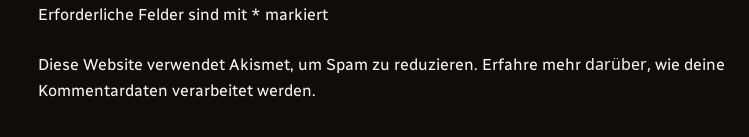Erforderliche Felder sind mit * markiert

Diese Website verwendet Akismet, um Spam zu reduzieren. Erfahre mehr darüber, wie deine Kommentardaten verarbeitet werden.